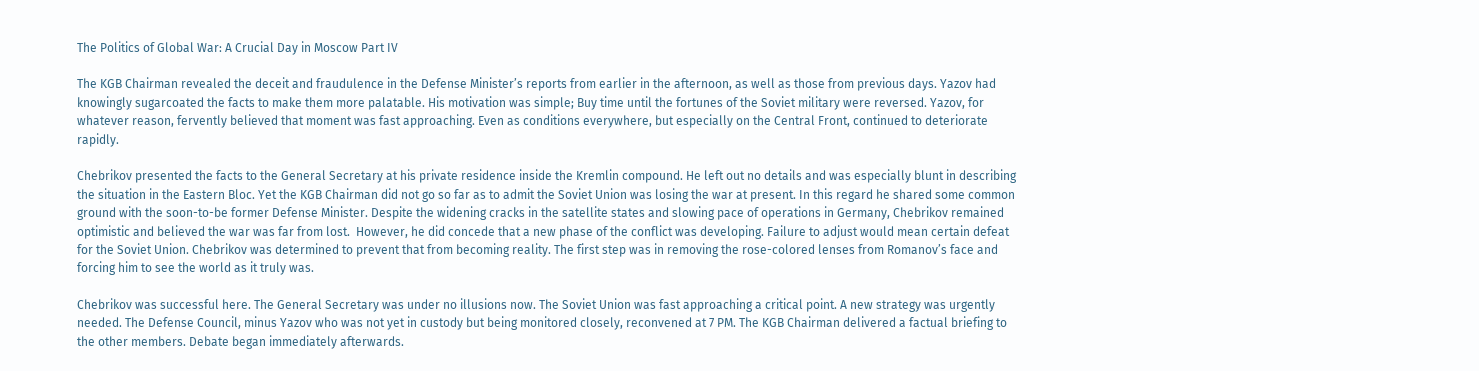The Politics of Global War: A Crucial Day in Moscow Part IV

The KGB Chairman revealed the deceit and fraudulence in the Defense Minister’s reports from earlier in the afternoon, as well as those from previous days. Yazov had knowingly sugarcoated the facts to make them more palatable. His motivation was simple; Buy time until the fortunes of the Soviet military were reversed. Yazov, for whatever reason, fervently believed that moment was fast approaching. Even as conditions everywhere, but especially on the Central Front, continued to deteriorate rapidly.

Chebrikov presented the facts to the General Secretary at his private residence inside the Kremlin compound. He left out no details and was especially blunt in describing the situation in the Eastern Bloc. Yet the KGB Chairman did not go so far as to admit the Soviet Union was losing the war at present. In this regard he shared some common ground with the soon-to-be former Defense Minister. Despite the widening cracks in the satellite states and slowing pace of operations in Germany, Chebrikov remained optimistic and believed the war was far from lost.  However, he did concede that a new phase of the conflict was developing. Failure to adjust would mean certain defeat for the Soviet Union. Chebrikov was determined to prevent that from becoming reality. The first step was in removing the rose-colored lenses from Romanov’s face and forcing him to see the world as it truly was.

Chebrikov was successful here. The General Secretary was under no illusions now. The Soviet Union was fast approaching a critical point. A new strategy was urgently needed. The Defense Council, minus Yazov who was not yet in custody but being monitored closely, reconvened at 7 PM. The KGB Chairman delivered a factual briefing to the other members. Debate began immediately afterwards.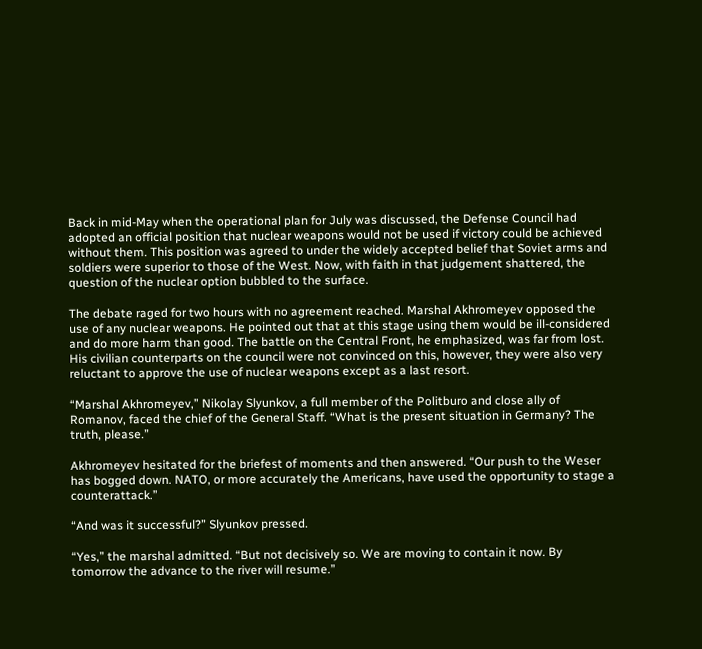Back in mid-May when the operational plan for July was discussed, the Defense Council had adopted an official position that nuclear weapons would not be used if victory could be achieved without them. This position was agreed to under the widely accepted belief that Soviet arms and soldiers were superior to those of the West. Now, with faith in that judgement shattered, the question of the nuclear option bubbled to the surface.

The debate raged for two hours with no agreement reached. Marshal Akhromeyev opposed the use of any nuclear weapons. He pointed out that at this stage using them would be ill-considered and do more harm than good. The battle on the Central Front, he emphasized, was far from lost. His civilian counterparts on the council were not convinced on this, however, they were also very reluctant to approve the use of nuclear weapons except as a last resort.

“Marshal Akhromeyev,” Nikolay Slyunkov, a full member of the Politburo and close ally of Romanov, faced the chief of the General Staff. “What is the present situation in Germany? The truth, please.”

Akhromeyev hesitated for the briefest of moments and then answered. “Our push to the Weser has bogged down. NATO, or more accurately the Americans, have used the opportunity to stage a counterattack.”

“And was it successful?” Slyunkov pressed.

“Yes,” the marshal admitted. “But not decisively so. We are moving to contain it now. By tomorrow the advance to the river will resume.”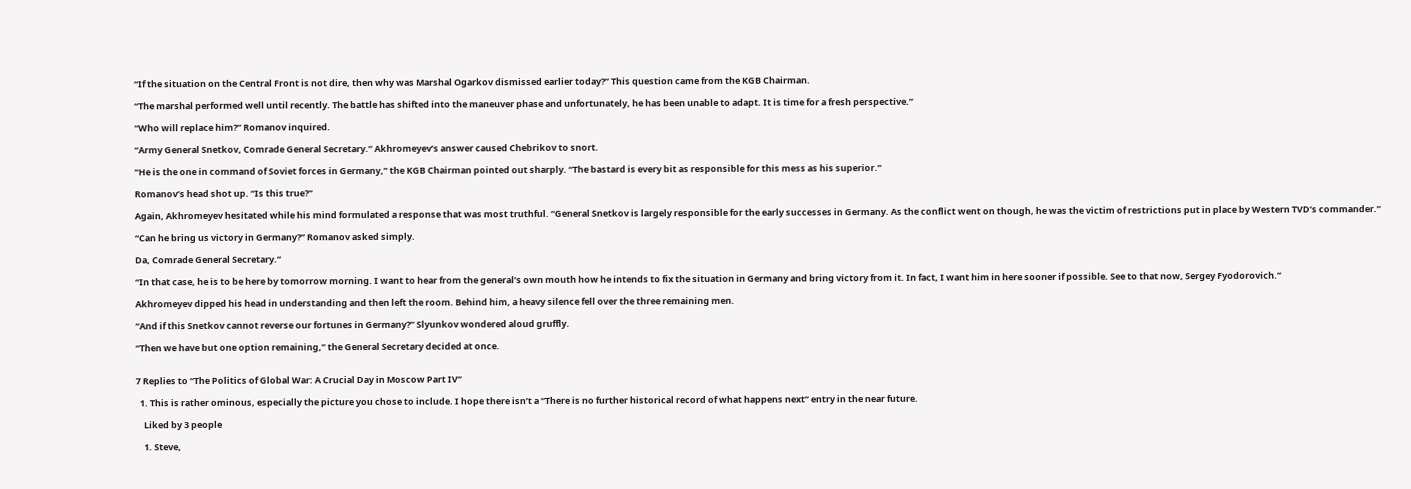“If the situation on the Central Front is not dire, then why was Marshal Ogarkov dismissed earlier today?” This question came from the KGB Chairman.

“The marshal performed well until recently. The battle has shifted into the maneuver phase and unfortunately, he has been unable to adapt. It is time for a fresh perspective.”

“Who will replace him?” Romanov inquired.

“Army General Snetkov, Comrade General Secretary.” Akhromeyev’s answer caused Chebrikov to snort.

“He is the one in command of Soviet forces in Germany,” the KGB Chairman pointed out sharply. “The bastard is every bit as responsible for this mess as his superior.”

Romanov’s head shot up. “Is this true?”

Again, Akhromeyev hesitated while his mind formulated a response that was most truthful. “General Snetkov is largely responsible for the early successes in Germany. As the conflict went on though, he was the victim of restrictions put in place by Western TVD’s commander.”

“Can he bring us victory in Germany?” Romanov asked simply.

Da, Comrade General Secretary.”

“In that case, he is to be here by tomorrow morning. I want to hear from the general’s own mouth how he intends to fix the situation in Germany and bring victory from it. In fact, I want him in here sooner if possible. See to that now, Sergey Fyodorovich.”

Akhromeyev dipped his head in understanding and then left the room. Behind him, a heavy silence fell over the three remaining men.

“And if this Snetkov cannot reverse our fortunes in Germany?” Slyunkov wondered aloud gruffly.

“Then we have but one option remaining,” the General Secretary decided at once.


7 Replies to “The Politics of Global War: A Crucial Day in Moscow Part IV”

  1. This is rather ominous, especially the picture you chose to include. I hope there isn’t a “There is no further historical record of what happens next” entry in the near future.

    Liked by 3 people

    1. Steve,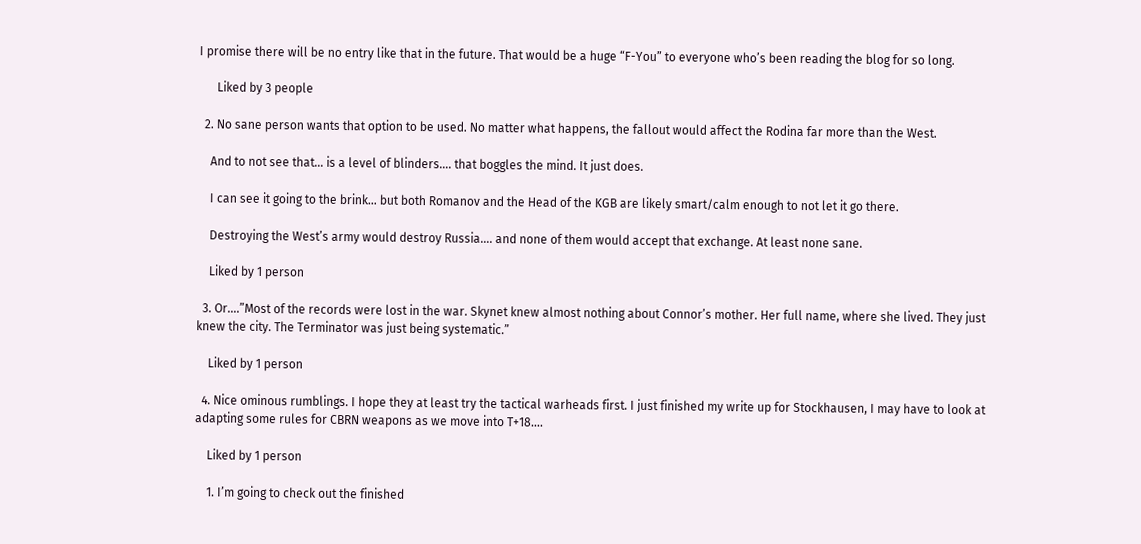I promise there will be no entry like that in the future. That would be a huge “F-You” to everyone who’s been reading the blog for so long.

      Liked by 3 people

  2. No sane person wants that option to be used. No matter what happens, the fallout would affect the Rodina far more than the West.

    And to not see that… is a level of blinders…. that boggles the mind. It just does.

    I can see it going to the brink… but both Romanov and the Head of the KGB are likely smart/calm enough to not let it go there.

    Destroying the West’s army would destroy Russia…. and none of them would accept that exchange. At least none sane.

    Liked by 1 person

  3. Or….”Most of the records were lost in the war. Skynet knew almost nothing about Connor’s mother. Her full name, where she lived. They just knew the city. The Terminator was just being systematic.”

    Liked by 1 person

  4. Nice ominous rumblings. I hope they at least try the tactical warheads first. I just finished my write up for Stockhausen, I may have to look at adapting some rules for CBRN weapons as we move into T+18….

    Liked by 1 person

    1. I’m going to check out the finished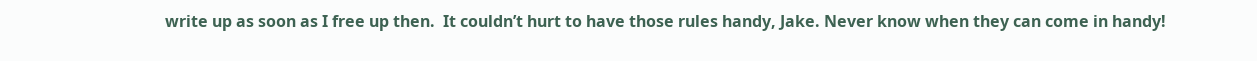write up as soon as I free up then.  It couldn’t hurt to have those rules handy, Jake. Never know when they can come in handy!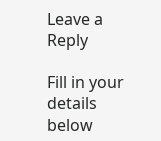Leave a Reply

Fill in your details below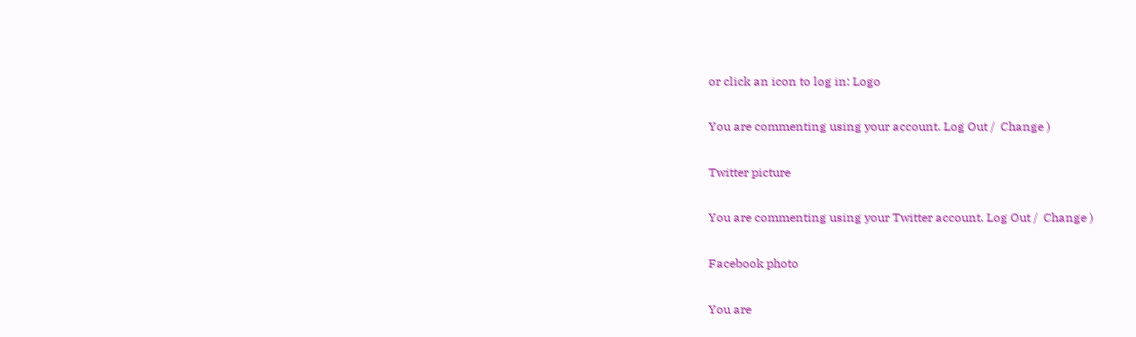or click an icon to log in: Logo

You are commenting using your account. Log Out /  Change )

Twitter picture

You are commenting using your Twitter account. Log Out /  Change )

Facebook photo

You are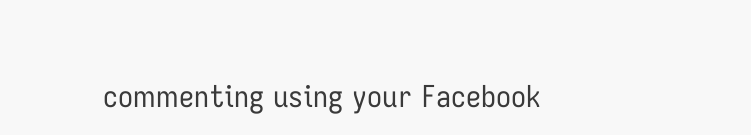commenting using your Facebook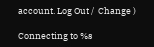account. Log Out /  Change )

Connecting to %s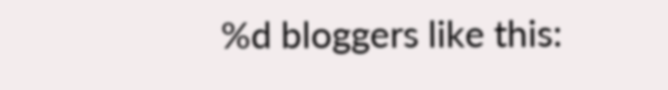%d bloggers like this: